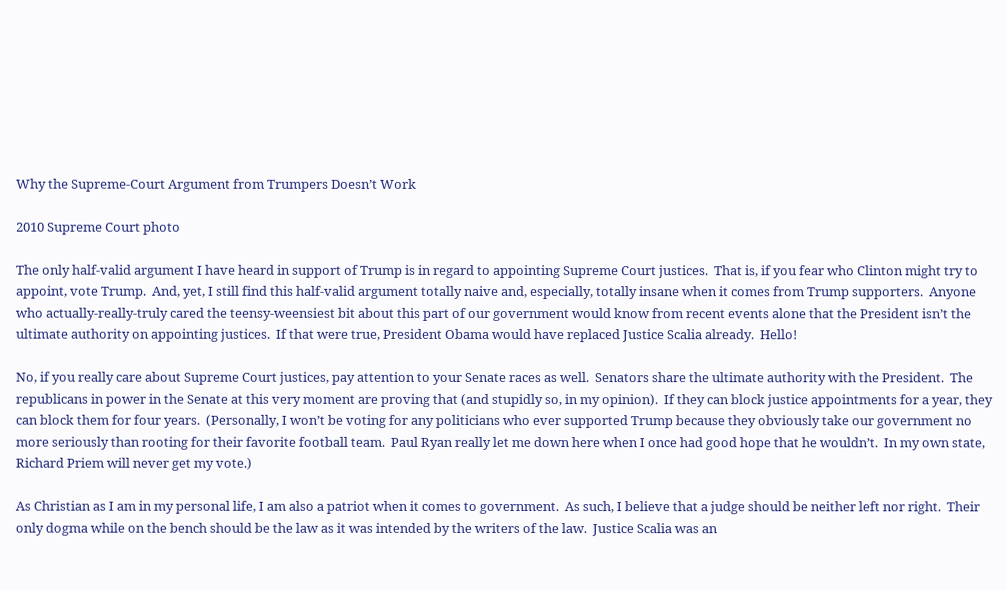Why the Supreme-Court Argument from Trumpers Doesn’t Work

2010 Supreme Court photo

The only half-valid argument I have heard in support of Trump is in regard to appointing Supreme Court justices.  That is, if you fear who Clinton might try to appoint, vote Trump.  And, yet, I still find this half-valid argument totally naive and, especially, totally insane when it comes from Trump supporters.  Anyone who actually-really-truly cared the teensy-weensiest bit about this part of our government would know from recent events alone that the President isn’t the ultimate authority on appointing justices.  If that were true, President Obama would have replaced Justice Scalia already.  Hello!

No, if you really care about Supreme Court justices, pay attention to your Senate races as well.  Senators share the ultimate authority with the President.  The republicans in power in the Senate at this very moment are proving that (and stupidly so, in my opinion).  If they can block justice appointments for a year, they can block them for four years.  (Personally, I won’t be voting for any politicians who ever supported Trump because they obviously take our government no more seriously than rooting for their favorite football team.  Paul Ryan really let me down here when I once had good hope that he wouldn’t.  In my own state, Richard Priem will never get my vote.)

As Christian as I am in my personal life, I am also a patriot when it comes to government.  As such, I believe that a judge should be neither left nor right.  Their only dogma while on the bench should be the law as it was intended by the writers of the law.  Justice Scalia was an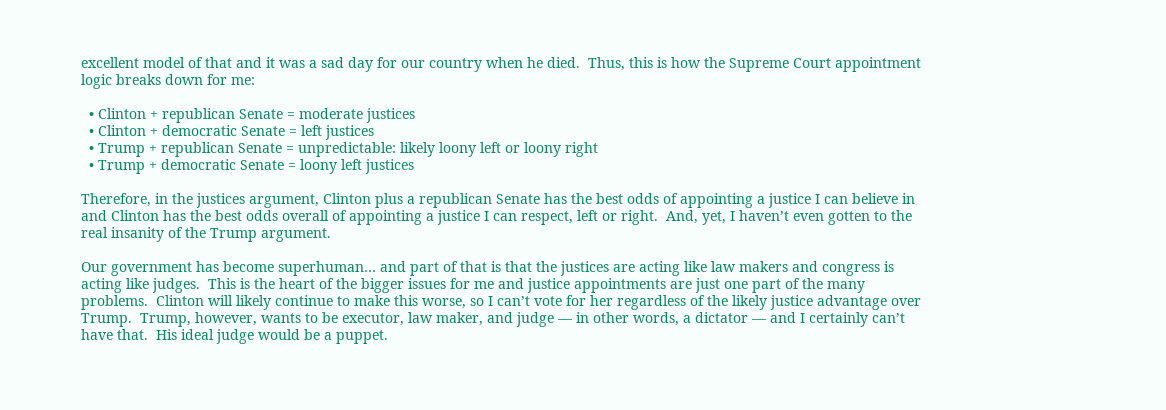excellent model of that and it was a sad day for our country when he died.  Thus, this is how the Supreme Court appointment logic breaks down for me:

  • Clinton + republican Senate = moderate justices
  • Clinton + democratic Senate = left justices
  • Trump + republican Senate = unpredictable: likely loony left or loony right
  • Trump + democratic Senate = loony left justices

Therefore, in the justices argument, Clinton plus a republican Senate has the best odds of appointing a justice I can believe in and Clinton has the best odds overall of appointing a justice I can respect, left or right.  And, yet, I haven’t even gotten to the real insanity of the Trump argument.

Our government has become superhuman… and part of that is that the justices are acting like law makers and congress is acting like judges.  This is the heart of the bigger issues for me and justice appointments are just one part of the many problems.  Clinton will likely continue to make this worse, so I can’t vote for her regardless of the likely justice advantage over Trump.  Trump, however, wants to be executor, law maker, and judge — in other words, a dictator — and I certainly can’t have that.  His ideal judge would be a puppet.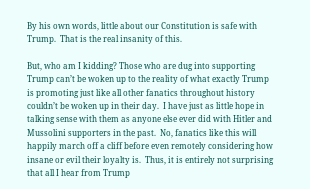By his own words, little about our Constitution is safe with Trump.  That is the real insanity of this.

But, who am I kidding? Those who are dug into supporting Trump can’t be woken up to the reality of what exactly Trump is promoting just like all other fanatics throughout history couldn’t be woken up in their day.  I have just as little hope in talking sense with them as anyone else ever did with Hitler and Mussolini supporters in the past.  No, fanatics like this will happily march off a cliff before even remotely considering how insane or evil their loyalty is.  Thus, it is entirely not surprising that all I hear from Trump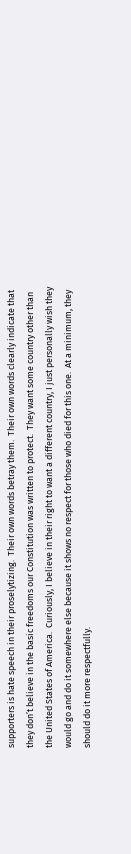supporters is hate speech in their proselytizing.  Their own words betray them.  Their own words clearly indicate that they don’t believe in the basic freedoms our Constitution was written to protect.  They want some country other than the United States of America.  Curiously, I believe in their right to want a different country, I just personally wish they would go and do it somewhere else because it shows no respect for those who died for this one.  At a minimum, they should do it more respectfully.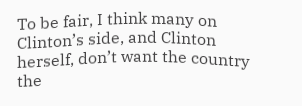To be fair, I think many on Clinton’s side, and Clinton herself, don’t want the country the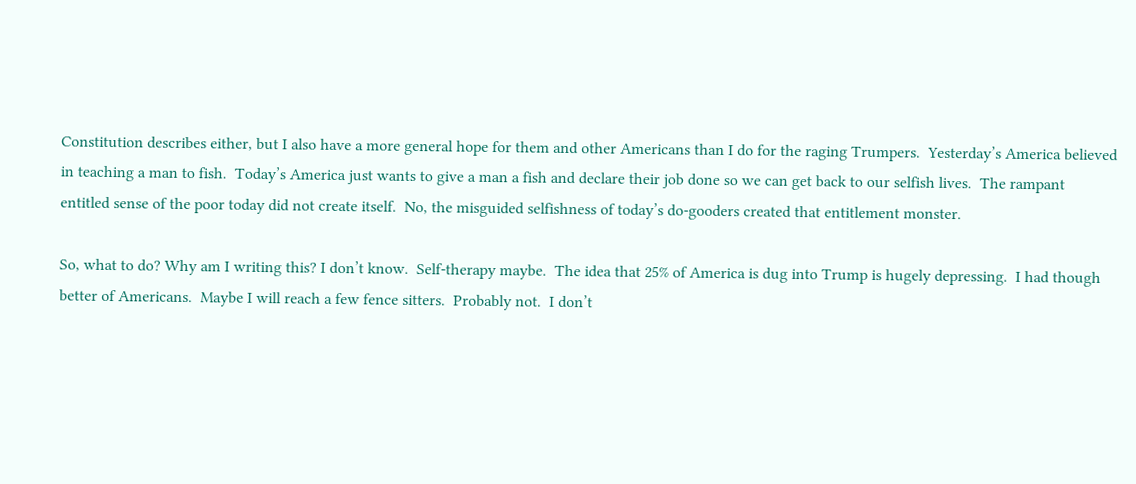Constitution describes either, but I also have a more general hope for them and other Americans than I do for the raging Trumpers.  Yesterday’s America believed in teaching a man to fish.  Today’s America just wants to give a man a fish and declare their job done so we can get back to our selfish lives.  The rampant entitled sense of the poor today did not create itself.  No, the misguided selfishness of today’s do-gooders created that entitlement monster.

So, what to do? Why am I writing this? I don’t know.  Self-therapy maybe.  The idea that 25% of America is dug into Trump is hugely depressing.  I had though better of Americans.  Maybe I will reach a few fence sitters.  Probably not.  I don’t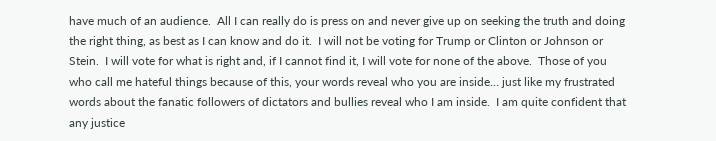have much of an audience.  All I can really do is press on and never give up on seeking the truth and doing the right thing, as best as I can know and do it.  I will not be voting for Trump or Clinton or Johnson or Stein.  I will vote for what is right and, if I cannot find it, I will vote for none of the above.  Those of you who call me hateful things because of this, your words reveal who you are inside… just like my frustrated words about the fanatic followers of dictators and bullies reveal who I am inside.  I am quite confident that any justice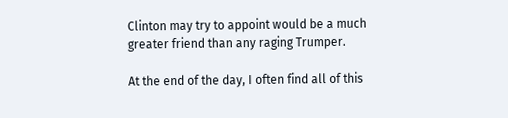Clinton may try to appoint would be a much greater friend than any raging Trumper.

At the end of the day, I often find all of this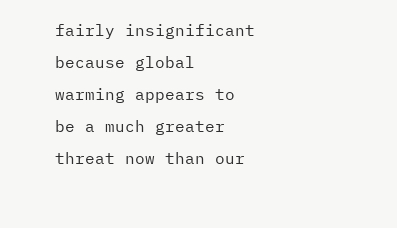fairly insignificant because global warming appears to be a much greater threat now than our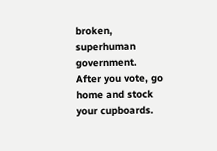broken, superhuman government.  After you vote, go home and stock your cupboards.